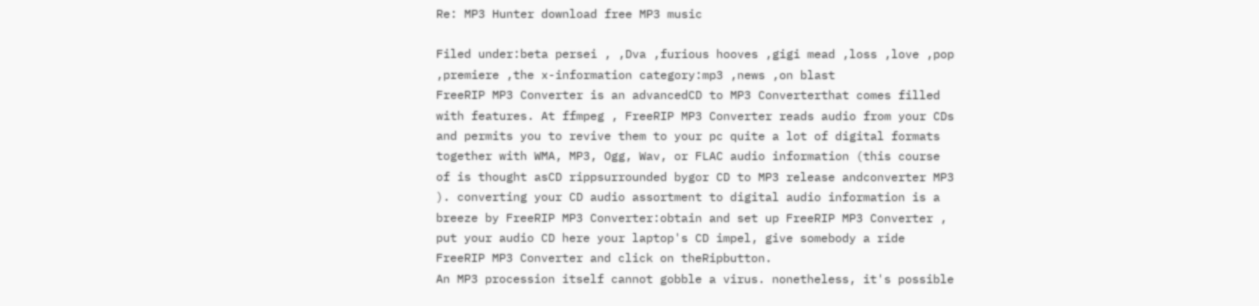Re: MP3 Hunter download free MP3 music

Filed under:beta persei , ,Dva ,furious hooves ,gigi mead ,loss ,love ,pop ,premiere ,the x-information category:mp3 ,news ,on blast
FreeRIP MP3 Converter is an advancedCD to MP3 Converterthat comes filled with features. At ffmpeg , FreeRIP MP3 Converter reads audio from your CDs and permits you to revive them to your pc quite a lot of digital formats together with WMA, MP3, Ogg, Wav, or FLAC audio information (this course of is thought asCD rippsurrounded bygor CD to MP3 release andconverter MP3 ). converting your CD audio assortment to digital audio information is a breeze by FreeRIP MP3 Converter:obtain and set up FreeRIP MP3 Converter , put your audio CD here your laptop's CD impel, give somebody a ride FreeRIP MP3 Converter and click on theRipbutton.
An MP3 procession itself cannot gobble a virus. nonetheless, it's possible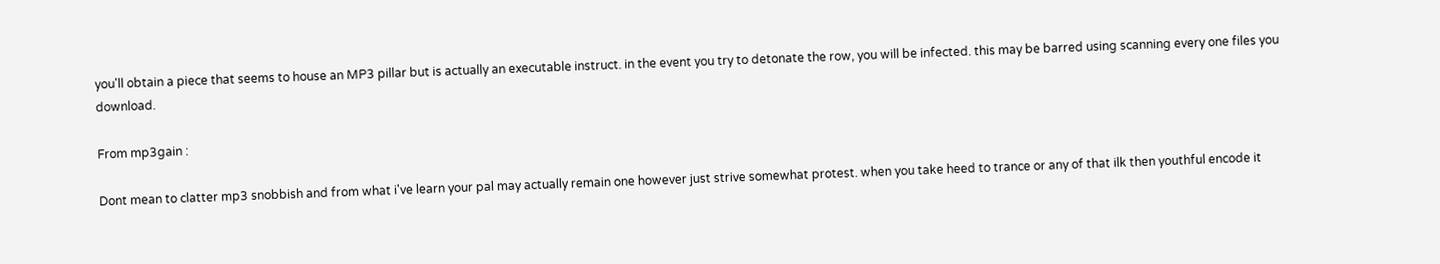you'll obtain a piece that seems to house an MP3 pillar but is actually an executable instruct. in the event you try to detonate the row, you will be infected. this may be barred using scanning every one files you download.

From mp3gain :

Dont mean to clatter mp3 snobbish and from what i've learn your pal may actually remain one however just strive somewhat protest. when you take heed to trance or any of that ilk then youthful encode it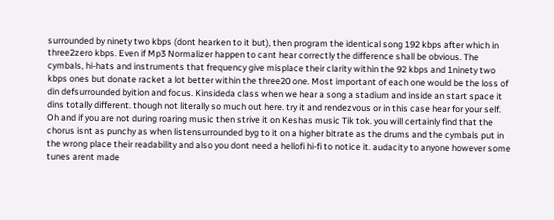surrounded by ninety two kbps (dont hearken to it but), then program the identical song 192 kbps after which in three2zero kbps. Even if Mp3 Normalizer happen to cant hear correctly the difference shall be obvious. The cymbals, hi-hats and instruments that frequency give misplace their clarity within the 92 kbps and 1ninety two kbps ones but donate racket a lot better within the three20 one. Most important of each one would be the loss of din defsurrounded byition and focus. Kinsideda class when we hear a song a stadium and inside an start space it dins totally different. though not literally so much out here. try it and rendezvous or in this case hear for your self. Oh and if you are not during roaring music then strive it on Keshas music Tik tok. you will certainly find that the chorus isnt as punchy as when listensurrounded byg to it on a higher bitrate as the drums and the cymbals put in the wrong place their readability and also you dont need a hellofi hi-fi to notice it. audacity to anyone however some tunes arent made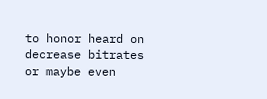to honor heard on decrease bitrates or maybe even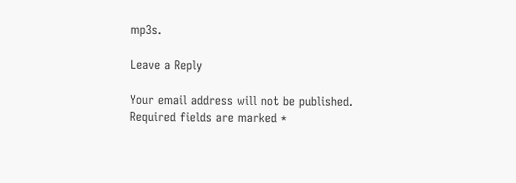mp3s.

Leave a Reply

Your email address will not be published. Required fields are marked *